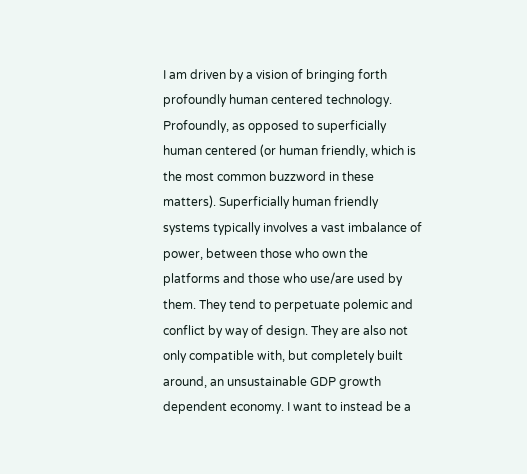I am driven by a vision of bringing forth profoundly human centered technology. Profoundly, as opposed to superficially human centered (or human friendly, which is the most common buzzword in these matters). Superficially human friendly systems typically involves a vast imbalance of power, between those who own the platforms and those who use/are used by them. They tend to perpetuate polemic and conflict by way of design. They are also not only compatible with, but completely built around, an unsustainable GDP growth dependent economy. I want to instead be a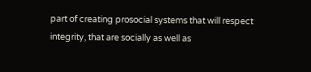part of creating prosocial systems that will respect integrity, that are socially as well as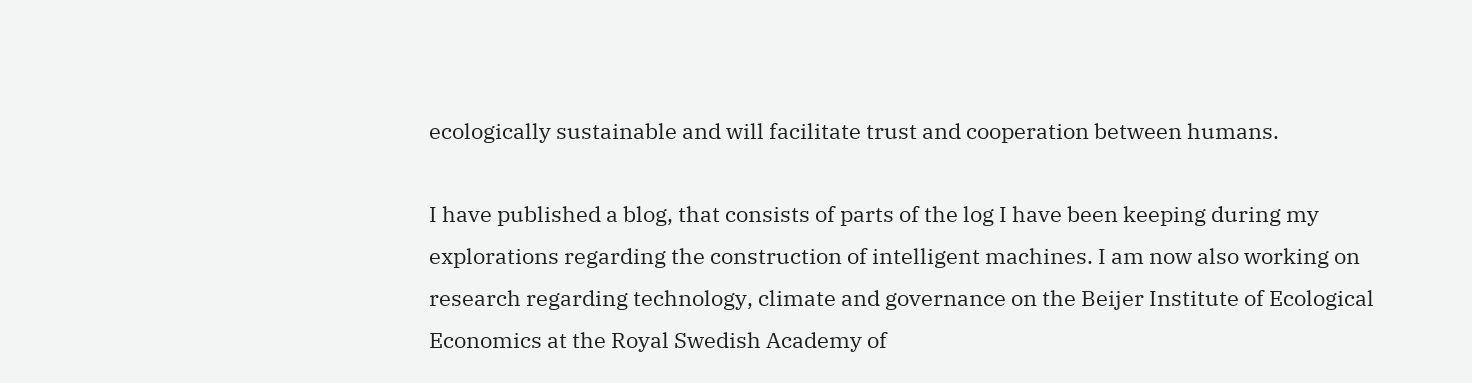ecologically sustainable and will facilitate trust and cooperation between humans.

I have published a blog, that consists of parts of the log I have been keeping during my explorations regarding the construction of intelligent machines. I am now also working on research regarding technology, climate and governance on the Beijer Institute of Ecological Economics at the Royal Swedish Academy of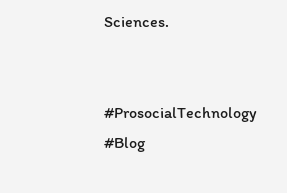Sciences.


#ProsocialTechnology #Blog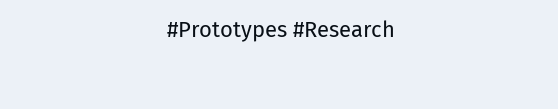#Prototypes #Research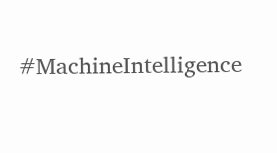#MachineIntelligence